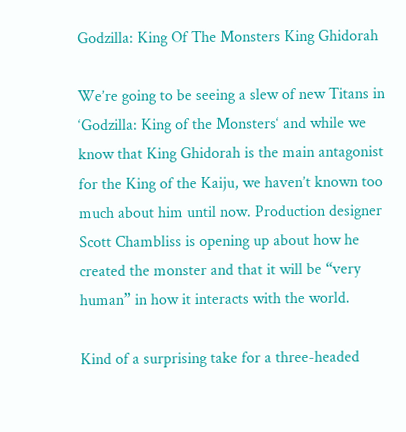Godzilla: King Of The Monsters King Ghidorah

We’re going to be seeing a slew of new Titans in ‘Godzilla: King of the Monsters‘ and while we know that King Ghidorah is the main antagonist for the King of the Kaiju, we haven’t known too much about him until now. Production designer Scott Chambliss is opening up about how he created the monster and that it will be “very human” in how it interacts with the world.

Kind of a surprising take for a three-headed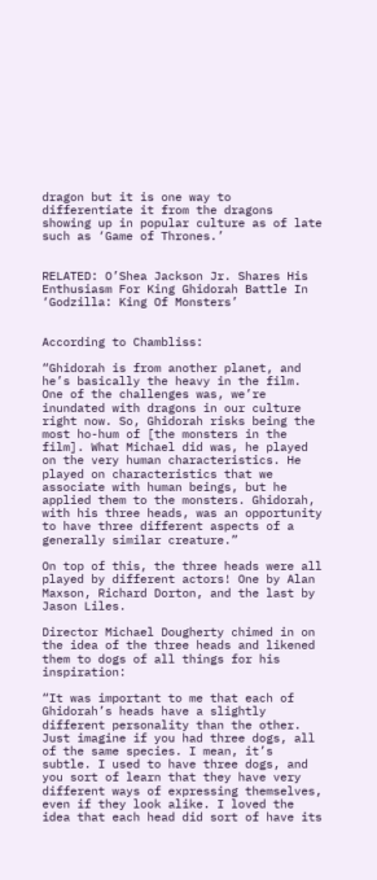dragon but it is one way to differentiate it from the dragons showing up in popular culture as of late such as ‘Game of Thrones.’


RELATED: O’Shea Jackson Jr. Shares His Enthusiasm For King Ghidorah Battle In ‘Godzilla: King Of Monsters’


According to Chambliss:

“Ghidorah is from another planet, and he’s basically the heavy in the film. One of the challenges was, we’re inundated with dragons in our culture right now. So, Ghidorah risks being the most ho-hum of [the monsters in the film]. What Michael did was, he played on the very human characteristics. He played on characteristics that we associate with human beings, but he applied them to the monsters. Ghidorah, with his three heads, was an opportunity to have three different aspects of a generally similar creature.”

On top of this, the three heads were all played by different actors! One by Alan Maxson, Richard Dorton, and the last by Jason Liles.

Director Michael Dougherty chimed in on the idea of the three heads and likened them to dogs of all things for his inspiration:

“It was important to me that each of Ghidorah’s heads have a slightly different personality than the other. Just imagine if you had three dogs, all of the same species. I mean, it’s subtle. I used to have three dogs, and you sort of learn that they have very different ways of expressing themselves, even if they look alike. I loved the idea that each head did sort of have its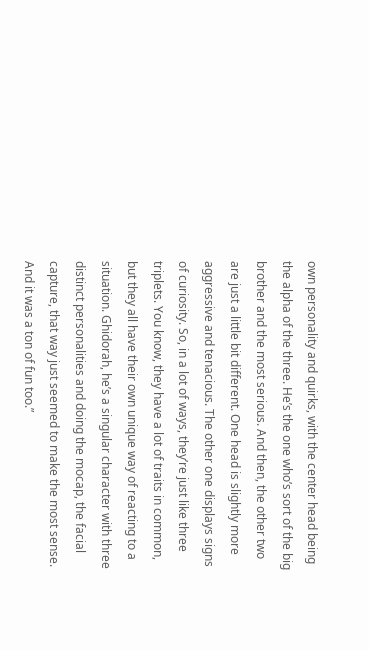own personality and quirks, with the center head being the alpha of the three. He’s the one who’s sort of the big brother and the most serious. And then, the other two are just a little bit different. One head is slightly more aggressive and tenacious. The other one displays signs of curiosity. So, in a lot of ways, they’re just like three triplets. You know, they have a lot of traits in common, but they all have their own unique way of reacting to a situation. Ghidorah, he’s a singular character with three distinct personalities and doing the mocap, the facial capture, that way just seemed to make the most sense. And it was a ton of fun too.”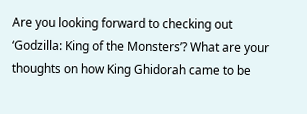Are you looking forward to checking out ‘Godzilla: King of the Monsters’? What are your thoughts on how King Ghidorah came to be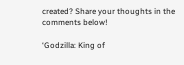created? Share your thoughts in the comments below!

‘Godzilla: King of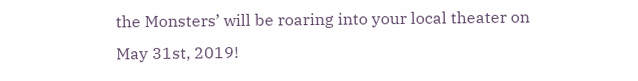the Monsters’ will be roaring into your local theater on May 31st, 2019!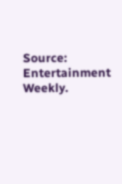Source: Entertainment Weekly.